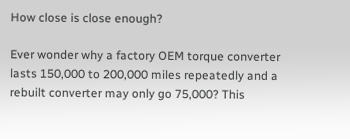How close is close enough?

Ever wonder why a factory OEM torque converter lasts 150,000 to 200,000 miles repeatedly and a rebuilt converter may only go 75,000? This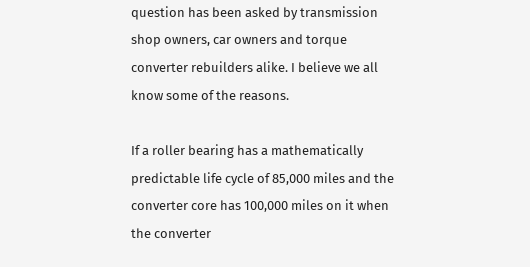question has been asked by transmission shop owners, car owners and torque converter rebuilders alike. I believe we all know some of the reasons.

If a roller bearing has a mathematically predictable life cycle of 85,000 miles and the converter core has 100,000 miles on it when the converter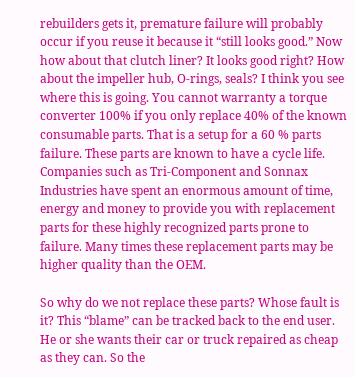rebuilders gets it, premature failure will probably occur if you reuse it because it “still looks good.” Now how about that clutch liner? It looks good right? How about the impeller hub, O-rings, seals? I think you see where this is going. You cannot warranty a torque converter 100% if you only replace 40% of the known consumable parts. That is a setup for a 60 % parts failure. These parts are known to have a cycle life. Companies such as Tri-Component and Sonnax Industries have spent an enormous amount of time, energy and money to provide you with replacement parts for these highly recognized parts prone to failure. Many times these replacement parts may be higher quality than the OEM.

So why do we not replace these parts? Whose fault is it? This “blame” can be tracked back to the end user. He or she wants their car or truck repaired as cheap as they can. So the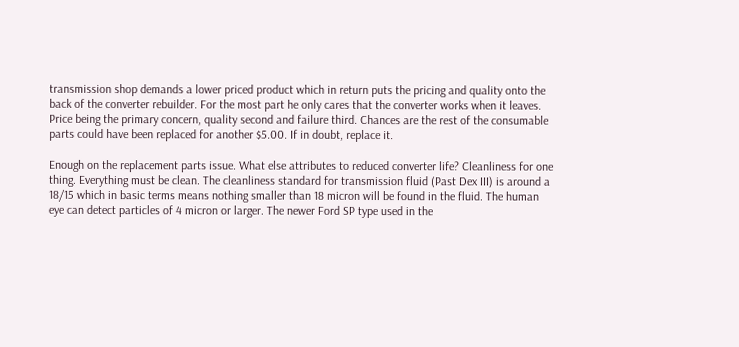transmission shop demands a lower priced product which in return puts the pricing and quality onto the back of the converter rebuilder. For the most part he only cares that the converter works when it leaves. Price being the primary concern, quality second and failure third. Chances are the rest of the consumable parts could have been replaced for another $5.00. If in doubt, replace it.

Enough on the replacement parts issue. What else attributes to reduced converter life? Cleanliness for one thing. Everything must be clean. The cleanliness standard for transmission fluid (Past Dex III) is around a 18/15 which in basic terms means nothing smaller than 18 micron will be found in the fluid. The human eye can detect particles of 4 micron or larger. The newer Ford SP type used in the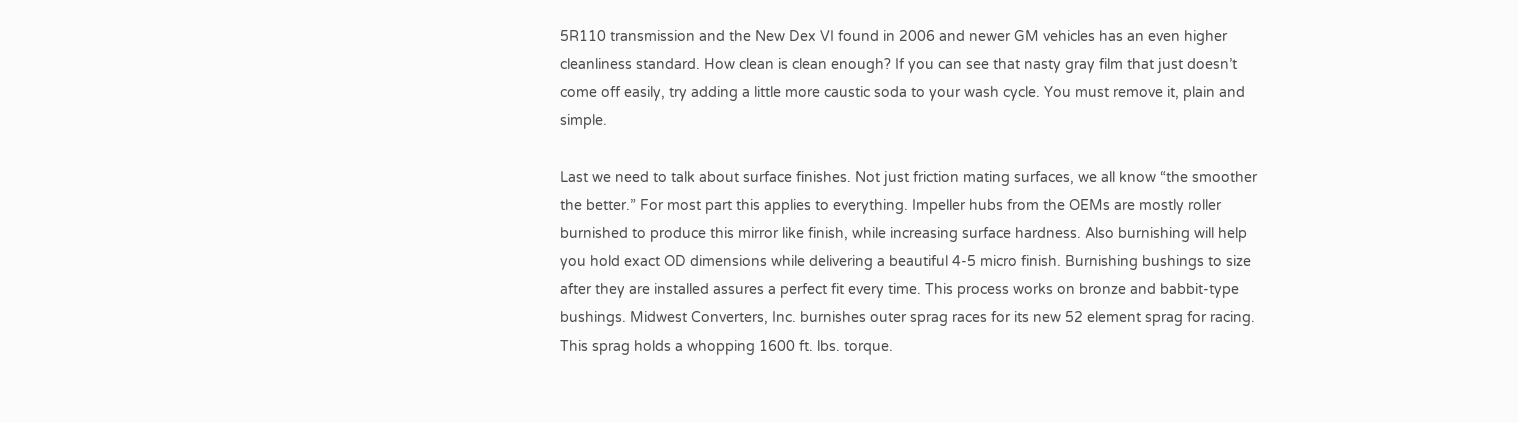5R110 transmission and the New Dex VI found in 2006 and newer GM vehicles has an even higher cleanliness standard. How clean is clean enough? If you can see that nasty gray film that just doesn’t come off easily, try adding a little more caustic soda to your wash cycle. You must remove it, plain and simple.

Last we need to talk about surface finishes. Not just friction mating surfaces, we all know “the smoother the better.” For most part this applies to everything. Impeller hubs from the OEMs are mostly roller burnished to produce this mirror like finish, while increasing surface hardness. Also burnishing will help you hold exact OD dimensions while delivering a beautiful 4-5 micro finish. Burnishing bushings to size after they are installed assures a perfect fit every time. This process works on bronze and babbit-type bushings. Midwest Converters, Inc. burnishes outer sprag races for its new 52 element sprag for racing. This sprag holds a whopping 1600 ft. lbs. torque.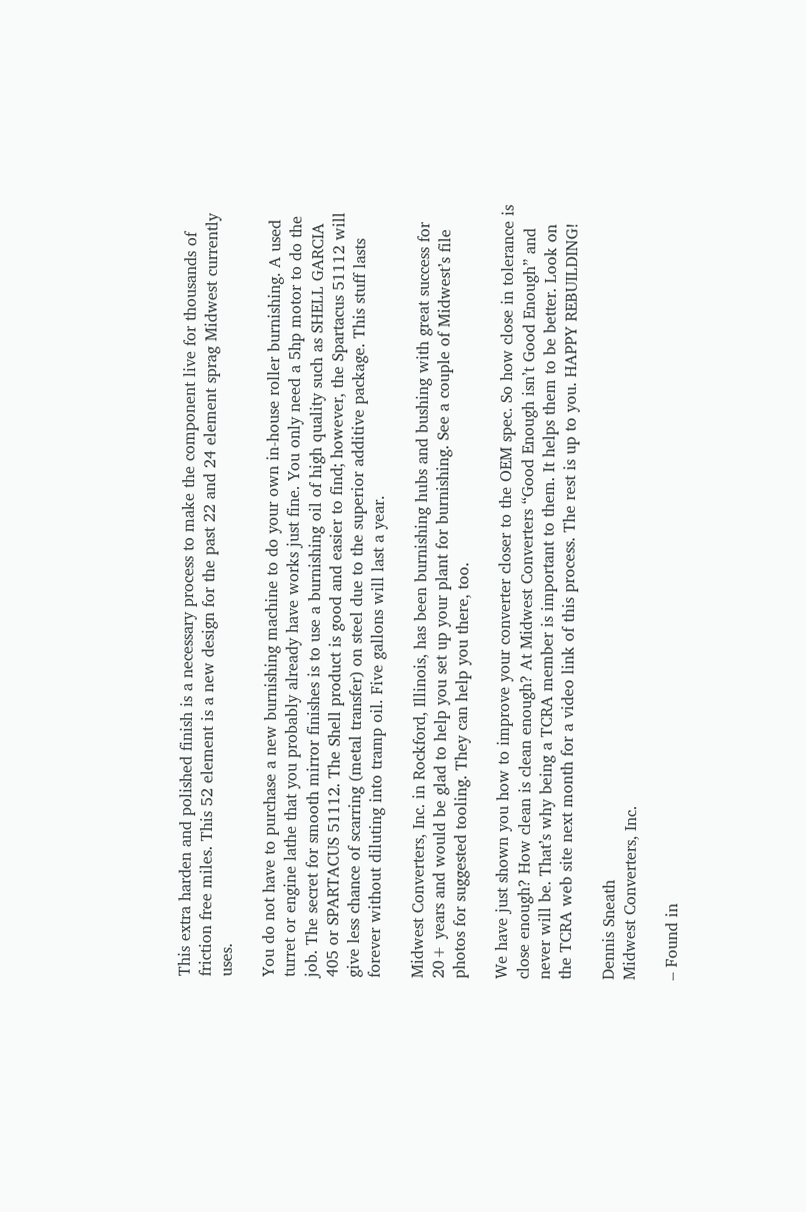This extra harden and polished finish is a necessary process to make the component live for thousands of friction free miles. This 52 element is a new design for the past 22 and 24 element sprag Midwest currently uses.

You do not have to purchase a new burnishing machine to do your own in-house roller burnishing. A used turret or engine lathe that you probably already have works just fine. You only need a 5hp motor to do the job. The secret for smooth mirror finishes is to use a burnishing oil of high quality such as SHELL GARCIA 405 or SPARTACUS 51112. The Shell product is good and easier to find; however, the Spartacus 51112 will give less chance of scarring (metal transfer) on steel due to the superior additive package. This stuff lasts forever without diluting into tramp oil. Five gallons will last a year.

Midwest Converters, Inc. in Rockford, Illinois, has been burnishing hubs and bushing with great success for 20+ years and would be glad to help you set up your plant for burnishing. See a couple of Midwest’s file photos for suggested tooling. They can help you there, too.

We have just shown you how to improve your converter closer to the OEM spec. So how close in tolerance is close enough? How clean is clean enough? At Midwest Converters “Good Enough isn’t Good Enough” and never will be. That’s why being a TCRA member is important to them. It helps them to be better. Look on the TCRA web site next month for a video link of this process. The rest is up to you. HAPPY REBUILDING!

Dennis Sneath
Midwest Converters, Inc.

– Found in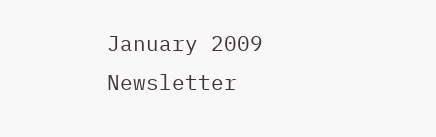January 2009 Newsletter